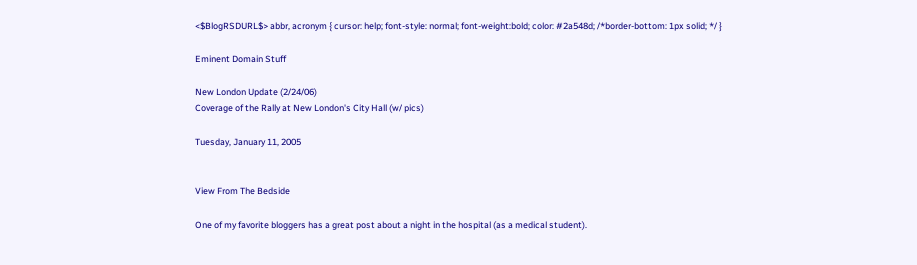<$BlogRSDURL$> abbr, acronym { cursor: help; font-style: normal; font-weight:bold; color: #2a548d; /*border-bottom: 1px solid; */ }

Eminent Domain Stuff

New London Update (2/24/06)
Coverage of the Rally at New London's City Hall (w/ pics)

Tuesday, January 11, 2005


View From The Bedside

One of my favorite bloggers has a great post about a night in the hospital (as a medical student).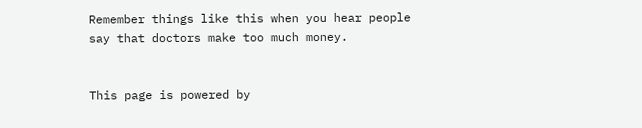Remember things like this when you hear people say that doctors make too much money.


This page is powered by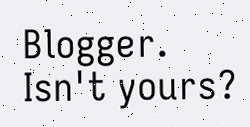Blogger. Isn't yours?